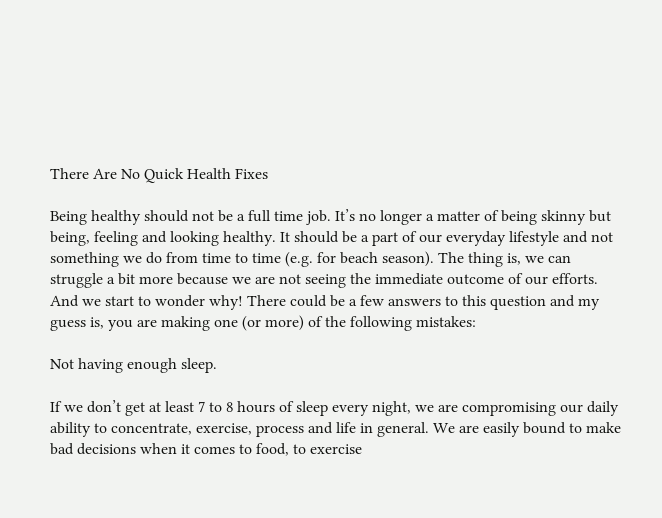There Are No Quick Health Fixes

Being healthy should not be a full time job. It’s no longer a matter of being skinny but being, feeling and looking healthy. It should be a part of our everyday lifestyle and not something we do from time to time (e.g. for beach season). The thing is, we can struggle a bit more because we are not seeing the immediate outcome of our efforts. And we start to wonder why! There could be a few answers to this question and my guess is, you are making one (or more) of the following mistakes:

Not having enough sleep.

If we don’t get at least 7 to 8 hours of sleep every night, we are compromising our daily ability to concentrate, exercise, process and life in general. We are easily bound to make bad decisions when it comes to food, to exercise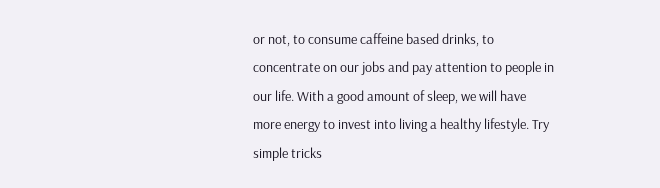or not, to consume caffeine based drinks, to concentrate on our jobs and pay attention to people in our life. With a good amount of sleep, we will have more energy to invest into living a healthy lifestyle. Try simple tricks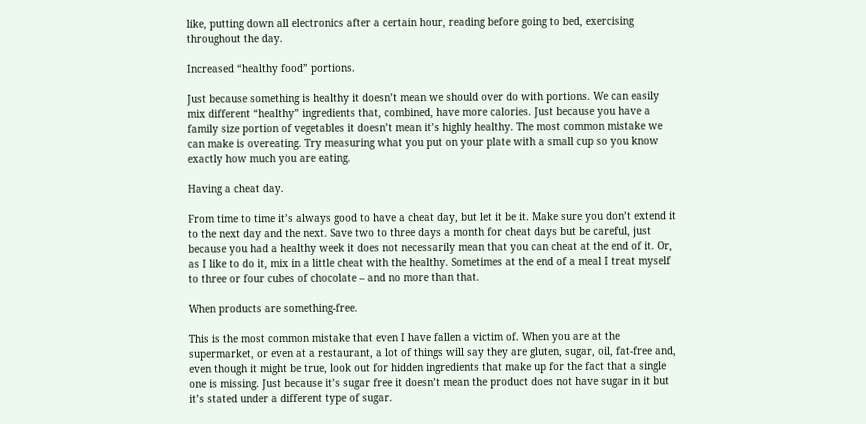like, putting down all electronics after a certain hour, reading before going to bed, exercising throughout the day.

Increased “healthy food” portions.

Just because something is healthy it doesn’t mean we should over do with portions. We can easily mix different “healthy” ingredients that, combined, have more calories. Just because you have a family size portion of vegetables it doesn’t mean it’s highly healthy. The most common mistake we can make is overeating. Try measuring what you put on your plate with a small cup so you know exactly how much you are eating.

Having a cheat day.

From time to time it’s always good to have a cheat day, but let it be it. Make sure you don’t extend it to the next day and the next. Save two to three days a month for cheat days but be careful, just because you had a healthy week it does not necessarily mean that you can cheat at the end of it. Or, as I like to do it, mix in a little cheat with the healthy. Sometimes at the end of a meal I treat myself to three or four cubes of chocolate – and no more than that.

When products are something-free.

This is the most common mistake that even I have fallen a victim of. When you are at the supermarket, or even at a restaurant, a lot of things will say they are gluten, sugar, oil, fat-free and, even though it might be true, look out for hidden ingredients that make up for the fact that a single one is missing. Just because it’s sugar free it doesn’t mean the product does not have sugar in it but it’s stated under a different type of sugar.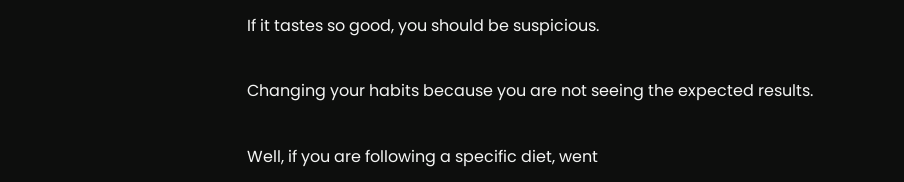If it tastes so good, you should be suspicious.

Changing your habits because you are not seeing the expected results.

Well, if you are following a specific diet, went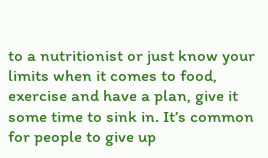to a nutritionist or just know your limits when it comes to food, exercise and have a plan, give it some time to sink in. It’s common for people to give up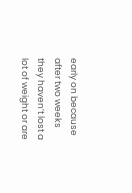early on because after two weeks they haven’t lost a lot of weight or are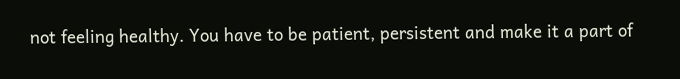not feeling healthy. You have to be patient, persistent and make it a part of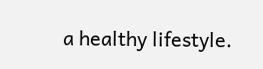a healthy lifestyle.